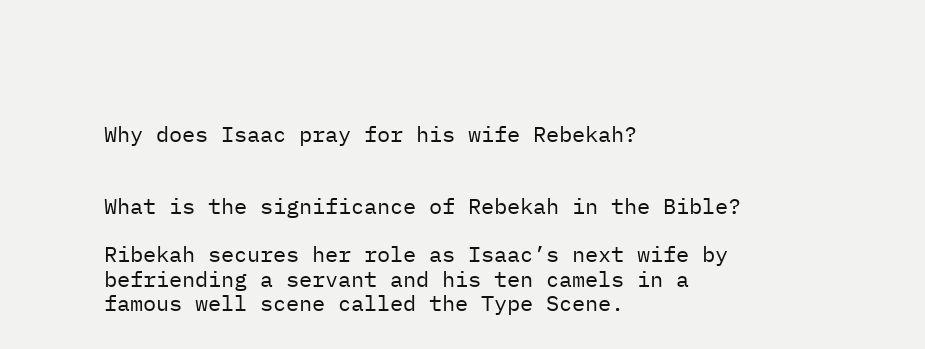Why does Isaac pray for his wife Rebekah?


What is the significance of Rebekah in the Bible?

Ribekah secures her role as Isaac’s next wife by befriending a servant and his ten camels in a famous well scene called the Type Scene.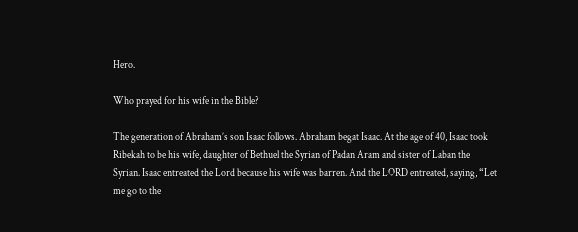Hero.

Who prayed for his wife in the Bible?

The generation of Abraham’s son Isaac follows. Abraham begat Isaac. At the age of 40, Isaac took Ribekah to be his wife, daughter of Bethuel the Syrian of Padan Aram and sister of Laban the Syrian. Isaac entreated the Lord because his wife was barren. And the LORD entreated, saying, “Let me go to the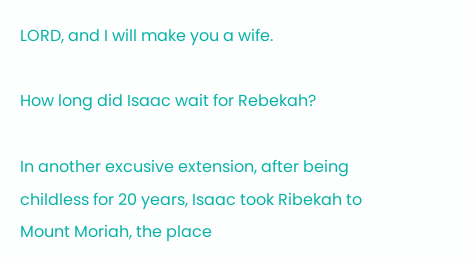LORD, and I will make you a wife.

How long did Isaac wait for Rebekah?

In another excusive extension, after being childless for 20 years, Isaac took Ribekah to Mount Moriah, the place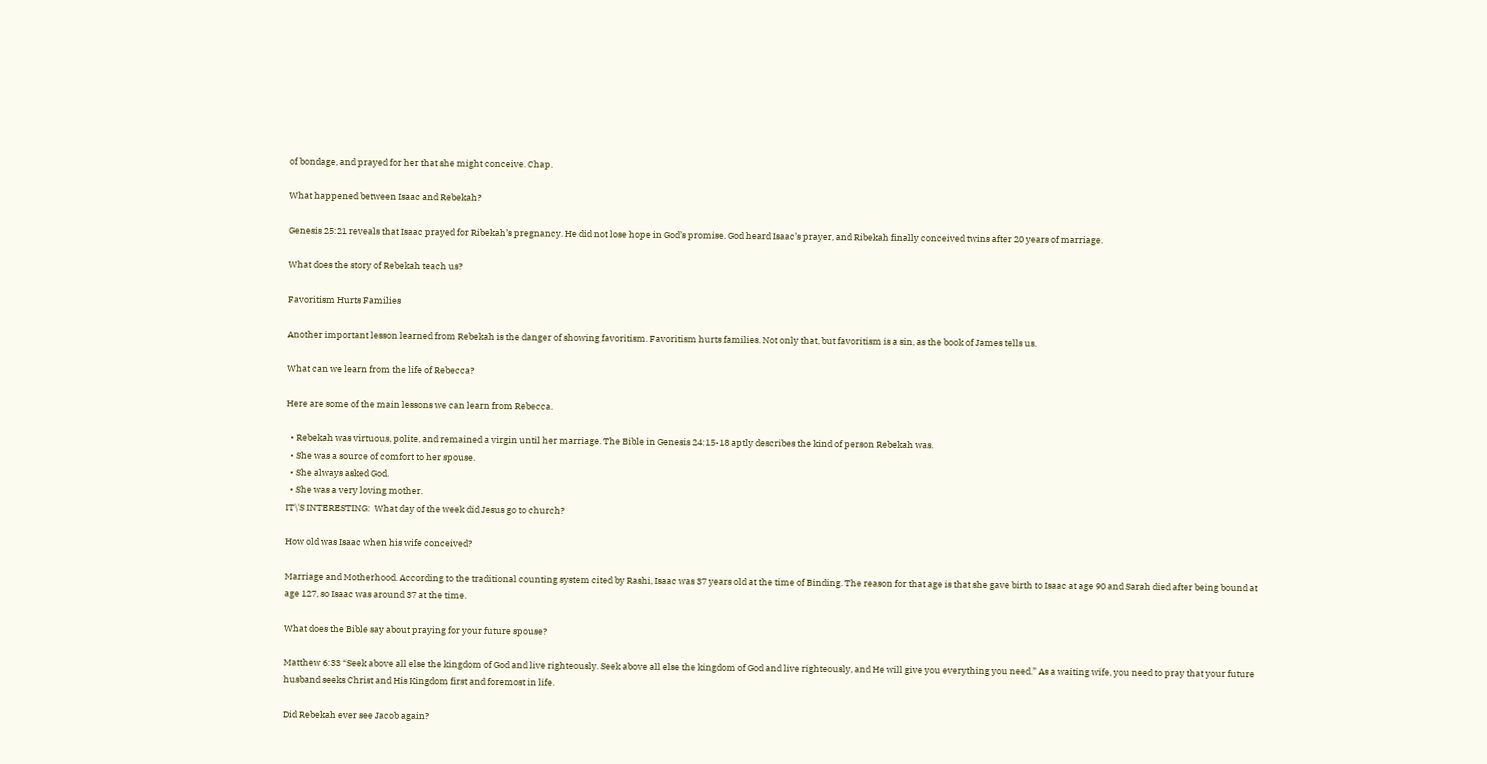of bondage, and prayed for her that she might conceive. Chap.

What happened between Isaac and Rebekah?

Genesis 25:21 reveals that Isaac prayed for Ribekah’s pregnancy. He did not lose hope in God’s promise. God heard Isaac’s prayer, and Ribekah finally conceived twins after 20 years of marriage.

What does the story of Rebekah teach us?

Favoritism Hurts Families

Another important lesson learned from Rebekah is the danger of showing favoritism. Favoritism hurts families. Not only that, but favoritism is a sin, as the book of James tells us.

What can we learn from the life of Rebecca?

Here are some of the main lessons we can learn from Rebecca.

  • Rebekah was virtuous, polite, and remained a virgin until her marriage. The Bible in Genesis 24:15-18 aptly describes the kind of person Rebekah was.
  • She was a source of comfort to her spouse.
  • She always asked God.
  • She was a very loving mother.
IT\'S INTERESTING:  What day of the week did Jesus go to church?

How old was Isaac when his wife conceived?

Marriage and Motherhood. According to the traditional counting system cited by Rashi, Isaac was 37 years old at the time of Binding. The reason for that age is that she gave birth to Isaac at age 90 and Sarah died after being bound at age 127, so Isaac was around 37 at the time.

What does the Bible say about praying for your future spouse?

Matthew 6:33 “Seek above all else the kingdom of God and live righteously. Seek above all else the kingdom of God and live righteously, and He will give you everything you need.” As a waiting wife, you need to pray that your future husband seeks Christ and His Kingdom first and foremost in life.

Did Rebekah ever see Jacob again?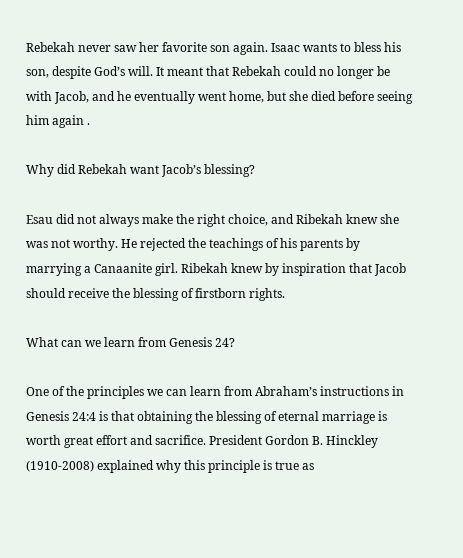Rebekah never saw her favorite son again. Isaac wants to bless his son, despite God’s will. It meant that Rebekah could no longer be with Jacob, and he eventually went home, but she died before seeing him again .

Why did Rebekah want Jacob’s blessing?

Esau did not always make the right choice, and Ribekah knew she was not worthy. He rejected the teachings of his parents by marrying a Canaanite girl. Ribekah knew by inspiration that Jacob should receive the blessing of firstborn rights.

What can we learn from Genesis 24?

One of the principles we can learn from Abraham’s instructions in Genesis 24:4 is that obtaining the blessing of eternal marriage is worth great effort and sacrifice. President Gordon B. Hinckley (1910-2008) explained why this principle is true as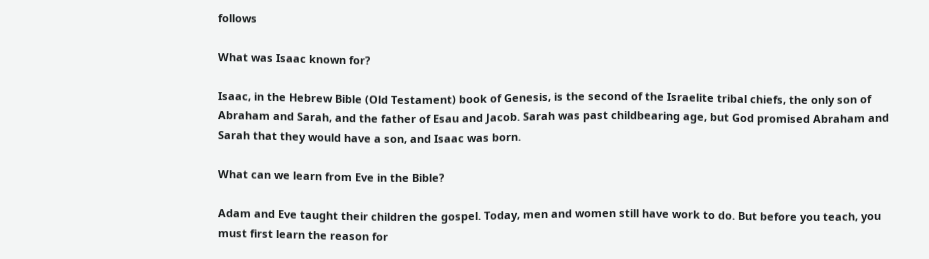follows

What was Isaac known for?

Isaac, in the Hebrew Bible (Old Testament) book of Genesis, is the second of the Israelite tribal chiefs, the only son of Abraham and Sarah, and the father of Esau and Jacob. Sarah was past childbearing age, but God promised Abraham and Sarah that they would have a son, and Isaac was born.

What can we learn from Eve in the Bible?

Adam and Eve taught their children the gospel. Today, men and women still have work to do. But before you teach, you must first learn the reason for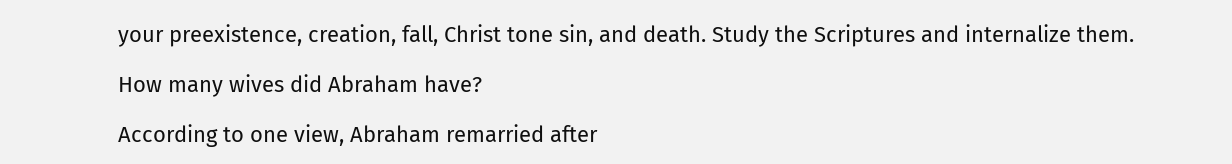your preexistence, creation, fall, Christ tone sin, and death. Study the Scriptures and internalize them.

How many wives did Abraham have?

According to one view, Abraham remarried after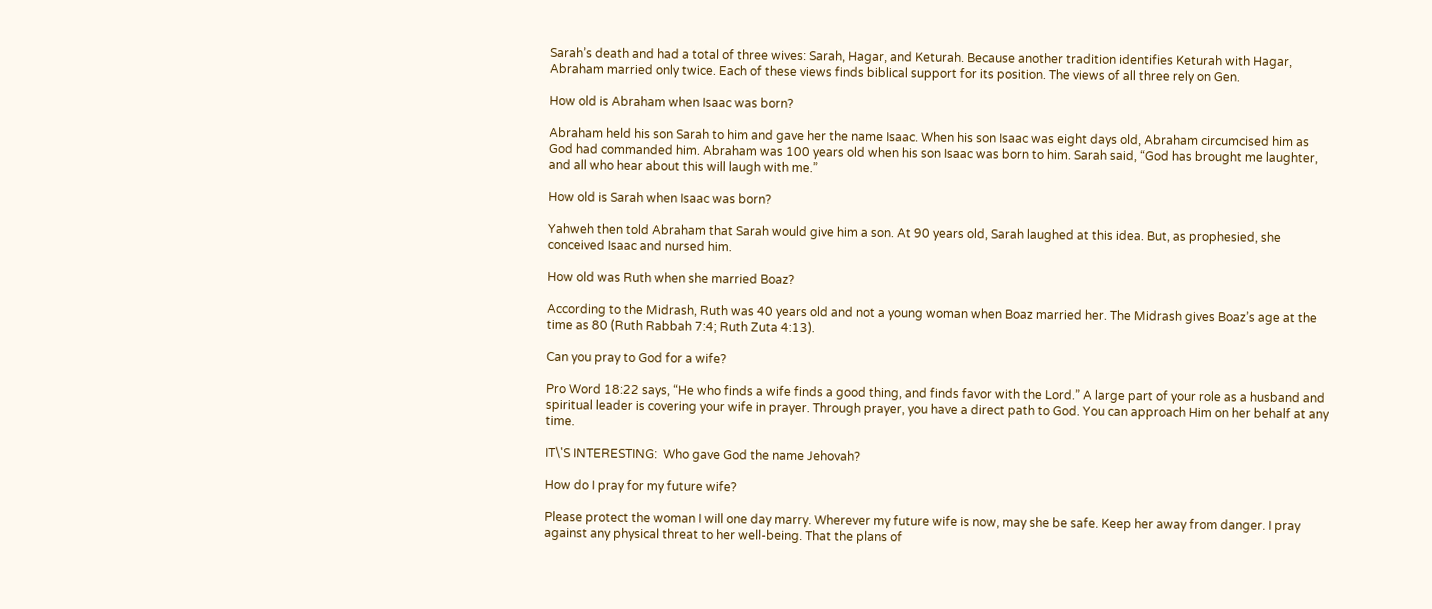Sarah’s death and had a total of three wives: Sarah, Hagar, and Keturah. Because another tradition identifies Keturah with Hagar, Abraham married only twice. Each of these views finds biblical support for its position. The views of all three rely on Gen.

How old is Abraham when Isaac was born?

Abraham held his son Sarah to him and gave her the name Isaac. When his son Isaac was eight days old, Abraham circumcised him as God had commanded him. Abraham was 100 years old when his son Isaac was born to him. Sarah said, “God has brought me laughter, and all who hear about this will laugh with me.”

How old is Sarah when Isaac was born?

Yahweh then told Abraham that Sarah would give him a son. At 90 years old, Sarah laughed at this idea. But, as prophesied, she conceived Isaac and nursed him.

How old was Ruth when she married Boaz?

According to the Midrash, Ruth was 40 years old and not a young woman when Boaz married her. The Midrash gives Boaz’s age at the time as 80 (Ruth Rabbah 7:4; Ruth Zuta 4:13).

Can you pray to God for a wife?

Pro Word 18:22 says, “He who finds a wife finds a good thing, and finds favor with the Lord.” A large part of your role as a husband and spiritual leader is covering your wife in prayer. Through prayer, you have a direct path to God. You can approach Him on her behalf at any time.

IT\'S INTERESTING:  Who gave God the name Jehovah?

How do I pray for my future wife?

Please protect the woman I will one day marry. Wherever my future wife is now, may she be safe. Keep her away from danger. I pray against any physical threat to her well-being. That the plans of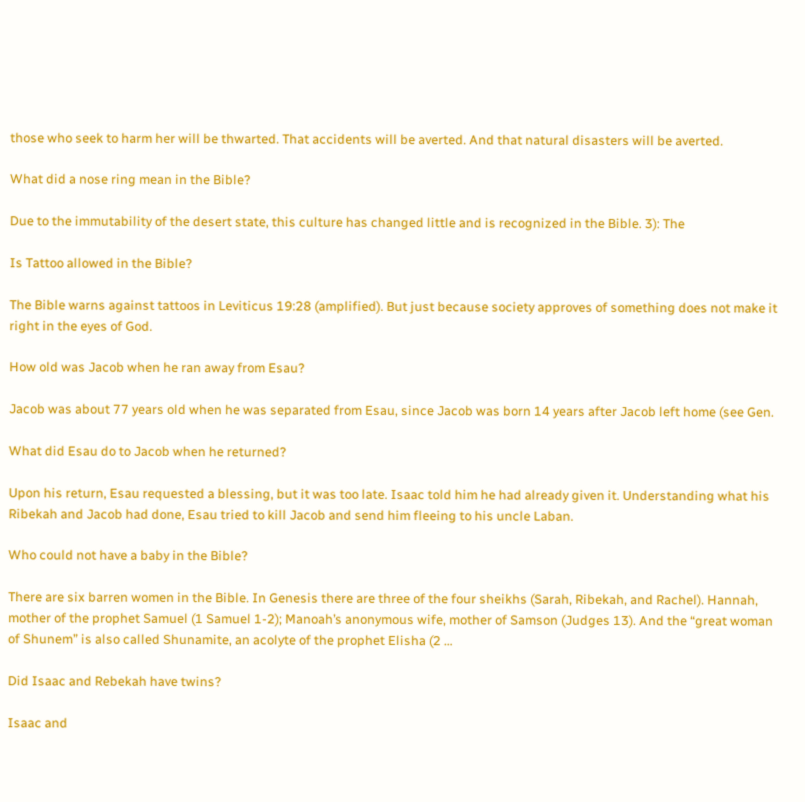those who seek to harm her will be thwarted. That accidents will be averted. And that natural disasters will be averted.

What did a nose ring mean in the Bible?

Due to the immutability of the desert state, this culture has changed little and is recognized in the Bible. 3): The

Is Tattoo allowed in the Bible?

The Bible warns against tattoos in Leviticus 19:28 (amplified). But just because society approves of something does not make it right in the eyes of God.

How old was Jacob when he ran away from Esau?

Jacob was about 77 years old when he was separated from Esau, since Jacob was born 14 years after Jacob left home (see Gen.

What did Esau do to Jacob when he returned?

Upon his return, Esau requested a blessing, but it was too late. Isaac told him he had already given it. Understanding what his Ribekah and Jacob had done, Esau tried to kill Jacob and send him fleeing to his uncle Laban.

Who could not have a baby in the Bible?

There are six barren women in the Bible. In Genesis there are three of the four sheikhs (Sarah, Ribekah, and Rachel). Hannah, mother of the prophet Samuel (1 Samuel 1-2); Manoah’s anonymous wife, mother of Samson (Judges 13). And the “great woman of Shunem” is also called Shunamite, an acolyte of the prophet Elisha (2 …

Did Isaac and Rebekah have twins?

Isaac and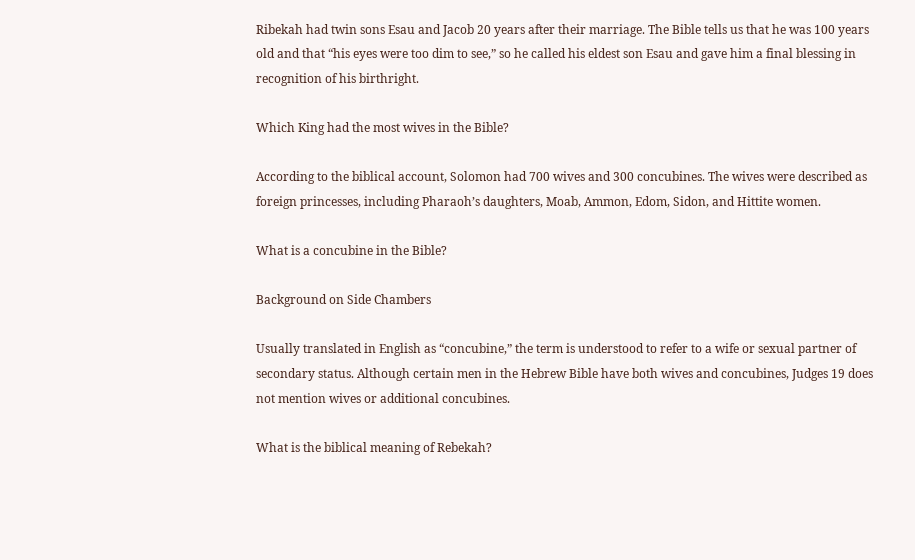Ribekah had twin sons Esau and Jacob 20 years after their marriage. The Bible tells us that he was 100 years old and that “his eyes were too dim to see,” so he called his eldest son Esau and gave him a final blessing in recognition of his birthright.

Which King had the most wives in the Bible?

According to the biblical account, Solomon had 700 wives and 300 concubines. The wives were described as foreign princesses, including Pharaoh’s daughters, Moab, Ammon, Edom, Sidon, and Hittite women.

What is a concubine in the Bible?

Background on Side Chambers

Usually translated in English as “concubine,” the term is understood to refer to a wife or sexual partner of secondary status. Although certain men in the Hebrew Bible have both wives and concubines, Judges 19 does not mention wives or additional concubines.

What is the biblical meaning of Rebekah?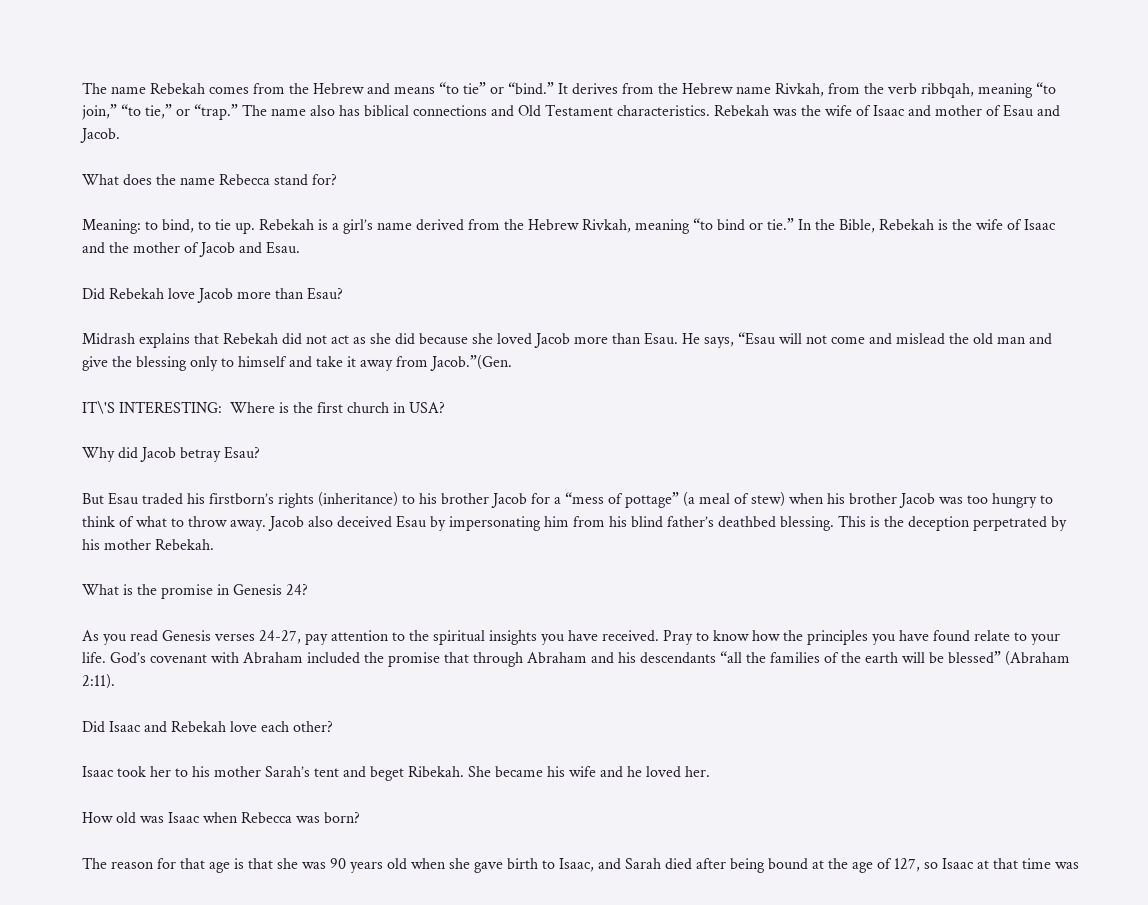The name Rebekah comes from the Hebrew and means “to tie” or “bind.” It derives from the Hebrew name Rivkah, from the verb ribbqah, meaning “to join,” “to tie,” or “trap.” The name also has biblical connections and Old Testament characteristics. Rebekah was the wife of Isaac and mother of Esau and Jacob.

What does the name Rebecca stand for?

Meaning: to bind, to tie up. Rebekah is a girl’s name derived from the Hebrew Rivkah, meaning “to bind or tie.” In the Bible, Rebekah is the wife of Isaac and the mother of Jacob and Esau.

Did Rebekah love Jacob more than Esau?

Midrash explains that Rebekah did not act as she did because she loved Jacob more than Esau. He says, “Esau will not come and mislead the old man and give the blessing only to himself and take it away from Jacob.”(Gen.

IT\'S INTERESTING:  Where is the first church in USA?

Why did Jacob betray Esau?

But Esau traded his firstborn’s rights (inheritance) to his brother Jacob for a “mess of pottage” (a meal of stew) when his brother Jacob was too hungry to think of what to throw away. Jacob also deceived Esau by impersonating him from his blind father’s deathbed blessing. This is the deception perpetrated by his mother Rebekah.

What is the promise in Genesis 24?

As you read Genesis verses 24-27, pay attention to the spiritual insights you have received. Pray to know how the principles you have found relate to your life. God’s covenant with Abraham included the promise that through Abraham and his descendants “all the families of the earth will be blessed” (Abraham 2:11).

Did Isaac and Rebekah love each other?

Isaac took her to his mother Sarah’s tent and beget Ribekah. She became his wife and he loved her.

How old was Isaac when Rebecca was born?

The reason for that age is that she was 90 years old when she gave birth to Isaac, and Sarah died after being bound at the age of 127, so Isaac at that time was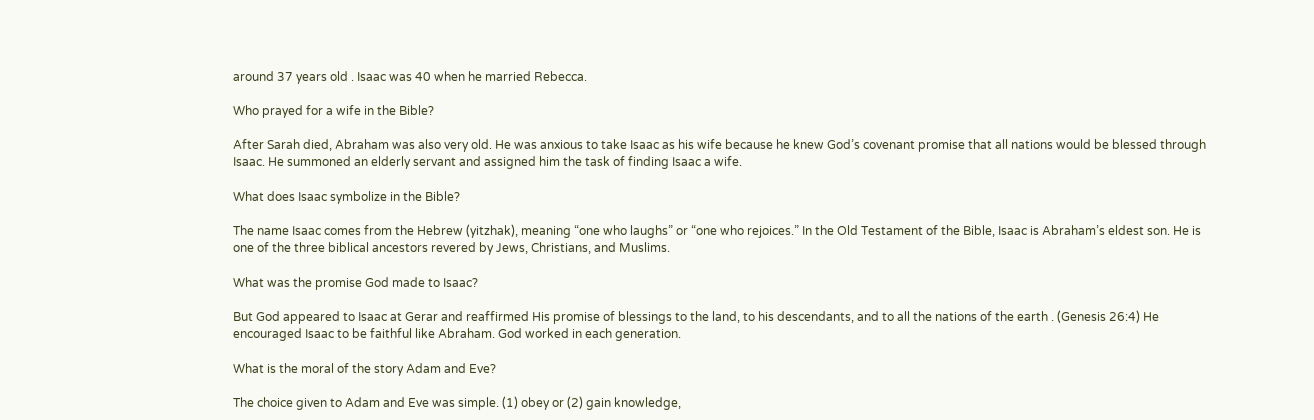around 37 years old . Isaac was 40 when he married Rebecca.

Who prayed for a wife in the Bible?

After Sarah died, Abraham was also very old. He was anxious to take Isaac as his wife because he knew God’s covenant promise that all nations would be blessed through Isaac. He summoned an elderly servant and assigned him the task of finding Isaac a wife.

What does Isaac symbolize in the Bible?

The name Isaac comes from the Hebrew (yitzhak), meaning “one who laughs” or “one who rejoices.” In the Old Testament of the Bible, Isaac is Abraham’s eldest son. He is one of the three biblical ancestors revered by Jews, Christians, and Muslims.

What was the promise God made to Isaac?

But God appeared to Isaac at Gerar and reaffirmed His promise of blessings to the land, to his descendants, and to all the nations of the earth . (Genesis 26:4) He encouraged Isaac to be faithful like Abraham. God worked in each generation.

What is the moral of the story Adam and Eve?

The choice given to Adam and Eve was simple. (1) obey or (2) gain knowledge,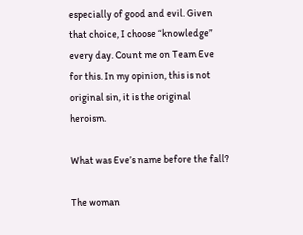especially of good and evil. Given that choice, I choose “knowledge” every day. Count me on Team Eve for this. In my opinion, this is not original sin, it is the original heroism.

What was Eve’s name before the fall?

The woman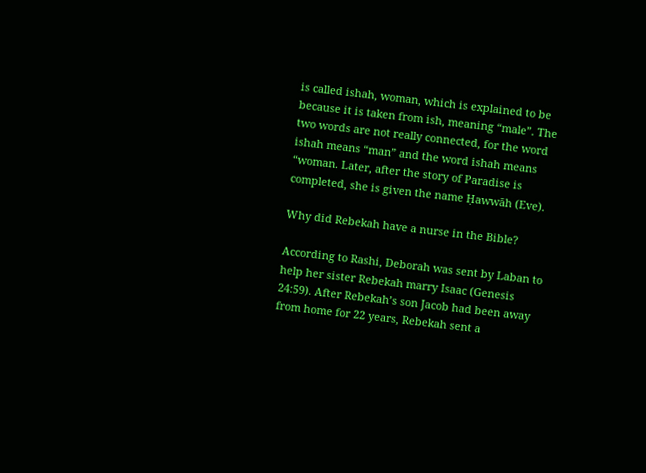is called ishah, woman, which is explained to be because it is taken from ish, meaning “male”. The two words are not really connected, for the word ishah means “man” and the word ishah means “woman. Later, after the story of Paradise is completed, she is given the name Ḥawwāh (Eve).

Why did Rebekah have a nurse in the Bible?

According to Rashi, Deborah was sent by Laban to help her sister Rebekah marry Isaac (Genesis 24:59). After Rebekah’s son Jacob had been away from home for 22 years, Rebekah sent a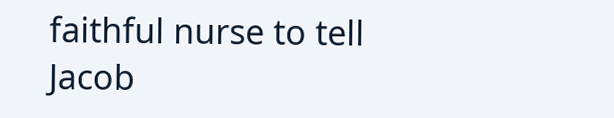faithful nurse to tell Jacob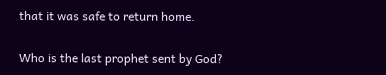that it was safe to return home.

Who is the last prophet sent by God?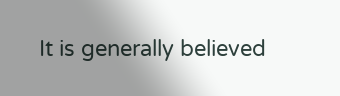It is generally believed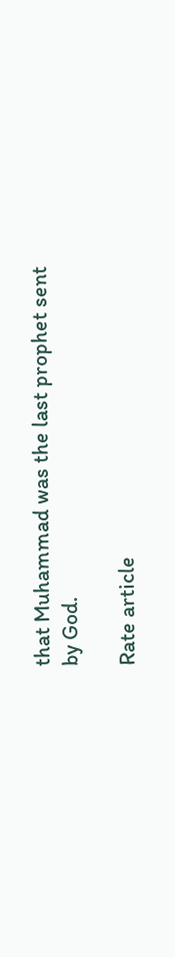that Muhammad was the last prophet sent by God.

Rate article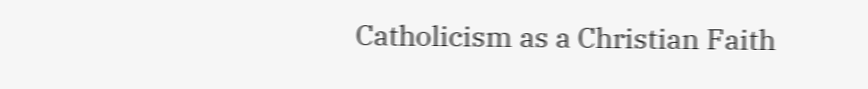Catholicism as a Christian Faith